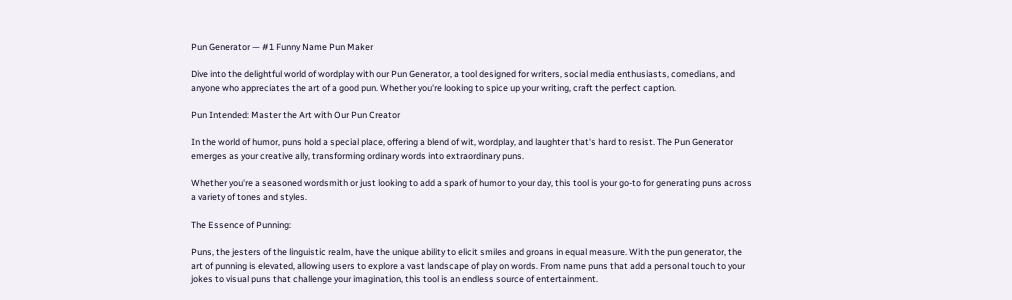Pun Generator — #1 Funny Name Pun Maker

Dive into the delightful world of wordplay with our Pun Generator, a tool designed for writers, social media enthusiasts, comedians, and anyone who appreciates the art of a good pun. Whether you're looking to spice up your writing, craft the perfect caption.

Pun Intended: Master the Art with Our Pun Creator

In the world of humor, puns hold a special place, offering a blend of wit, wordplay, and laughter that's hard to resist. The Pun Generator emerges as your creative ally, transforming ordinary words into extraordinary puns.

Whether you're a seasoned wordsmith or just looking to add a spark of humor to your day, this tool is your go-to for generating puns across a variety of tones and styles.

The Essence of Punning:

Puns, the jesters of the linguistic realm, have the unique ability to elicit smiles and groans in equal measure. With the pun generator, the art of punning is elevated, allowing users to explore a vast landscape of play on words. From name puns that add a personal touch to your jokes to visual puns that challenge your imagination, this tool is an endless source of entertainment.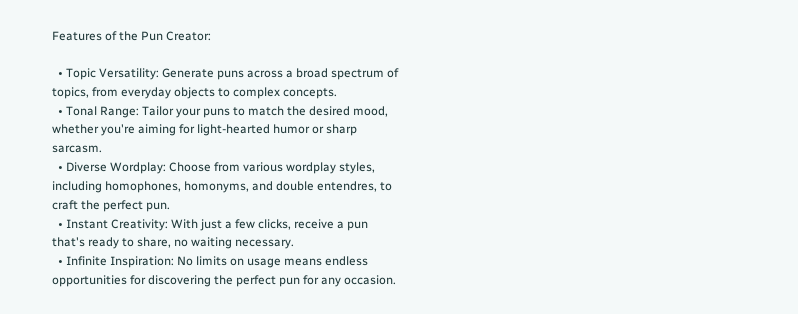Features of the Pun Creator:

  • Topic Versatility: Generate puns across a broad spectrum of topics, from everyday objects to complex concepts.
  • Tonal Range: Tailor your puns to match the desired mood, whether you're aiming for light-hearted humor or sharp sarcasm.
  • Diverse Wordplay: Choose from various wordplay styles, including homophones, homonyms, and double entendres, to craft the perfect pun.
  • Instant Creativity: With just a few clicks, receive a pun that's ready to share, no waiting necessary.
  • Infinite Inspiration: No limits on usage means endless opportunities for discovering the perfect pun for any occasion.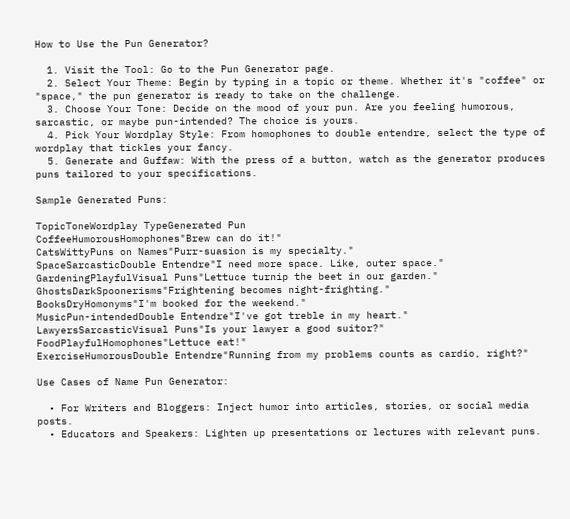How to Use the Pun Generator?

  1. Visit the Tool: Go to the Pun Generator page.
  2. Select Your Theme: Begin by typing in a topic or theme. Whether it's "coffee" or "space," the pun generator is ready to take on the challenge.
  3. Choose Your Tone: Decide on the mood of your pun. Are you feeling humorous, sarcastic, or maybe pun-intended? The choice is yours.
  4. Pick Your Wordplay Style: From homophones to double entendre, select the type of wordplay that tickles your fancy.
  5. Generate and Guffaw: With the press of a button, watch as the generator produces puns tailored to your specifications.

Sample Generated Puns:

TopicToneWordplay TypeGenerated Pun
CoffeeHumorousHomophones"Brew can do it!"
CatsWittyPuns on Names"Purr-suasion is my specialty."
SpaceSarcasticDouble Entendre"I need more space. Like, outer space."
GardeningPlayfulVisual Puns"Lettuce turnip the beet in our garden."
GhostsDarkSpoonerisms"Frightening becomes night-frighting."
BooksDryHomonyms"I'm booked for the weekend."
MusicPun-intendedDouble Entendre"I've got treble in my heart."
LawyersSarcasticVisual Puns"Is your lawyer a good suitor?"
FoodPlayfulHomophones"Lettuce eat!"
ExerciseHumorousDouble Entendre"Running from my problems counts as cardio, right?"

Use Cases of Name Pun Generator:

  • For Writers and Bloggers: Inject humor into articles, stories, or social media posts.
  • Educators and Speakers: Lighten up presentations or lectures with relevant puns.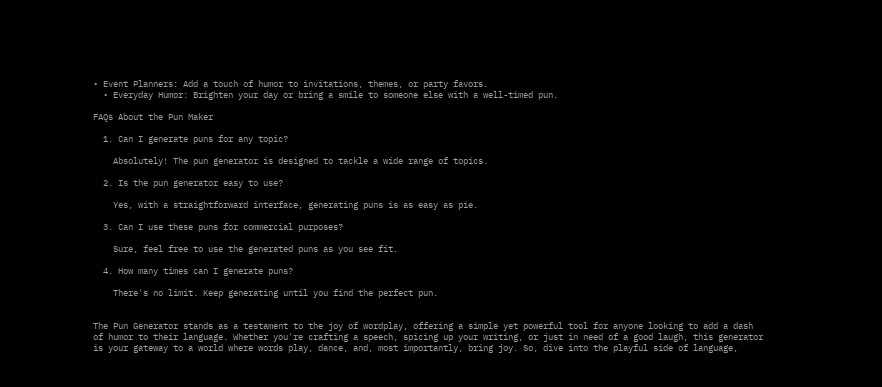• Event Planners: Add a touch of humor to invitations, themes, or party favors.
  • Everyday Humor: Brighten your day or bring a smile to someone else with a well-timed pun.

FAQs About the Pun Maker

  1. Can I generate puns for any topic?

    Absolutely! The pun generator is designed to tackle a wide range of topics.

  2. Is the pun generator easy to use?

    Yes, with a straightforward interface, generating puns is as easy as pie.

  3. Can I use these puns for commercial purposes?

    Sure, feel free to use the generated puns as you see fit.

  4. How many times can I generate puns?

    There's no limit. Keep generating until you find the perfect pun.


The Pun Generator stands as a testament to the joy of wordplay, offering a simple yet powerful tool for anyone looking to add a dash of humor to their language. Whether you're crafting a speech, spicing up your writing, or just in need of a good laugh, this generator is your gateway to a world where words play, dance, and, most importantly, bring joy. So, dive into the playful side of language,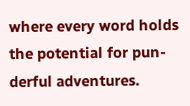where every word holds the potential for pun-derful adventures.